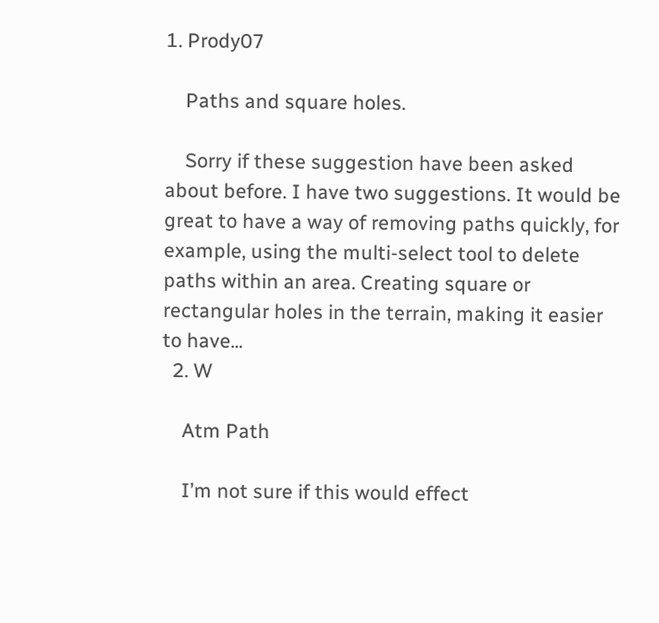1. Prody07

    Paths and square holes.

    Sorry if these suggestion have been asked about before. I have two suggestions. It would be great to have a way of removing paths quickly, for example, using the multi-select tool to delete paths within an area. Creating square or rectangular holes in the terrain, making it easier to have...
  2. W

    Atm Path

    I’m not sure if this would effect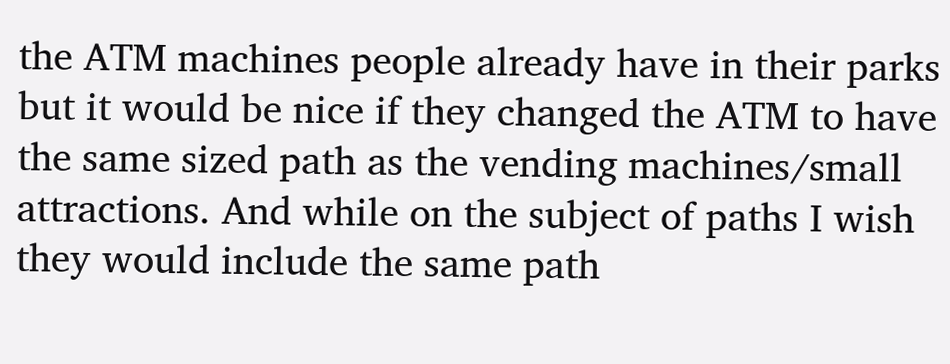the ATM machines people already have in their parks but it would be nice if they changed the ATM to have the same sized path as the vending machines/small attractions. And while on the subject of paths I wish they would include the same path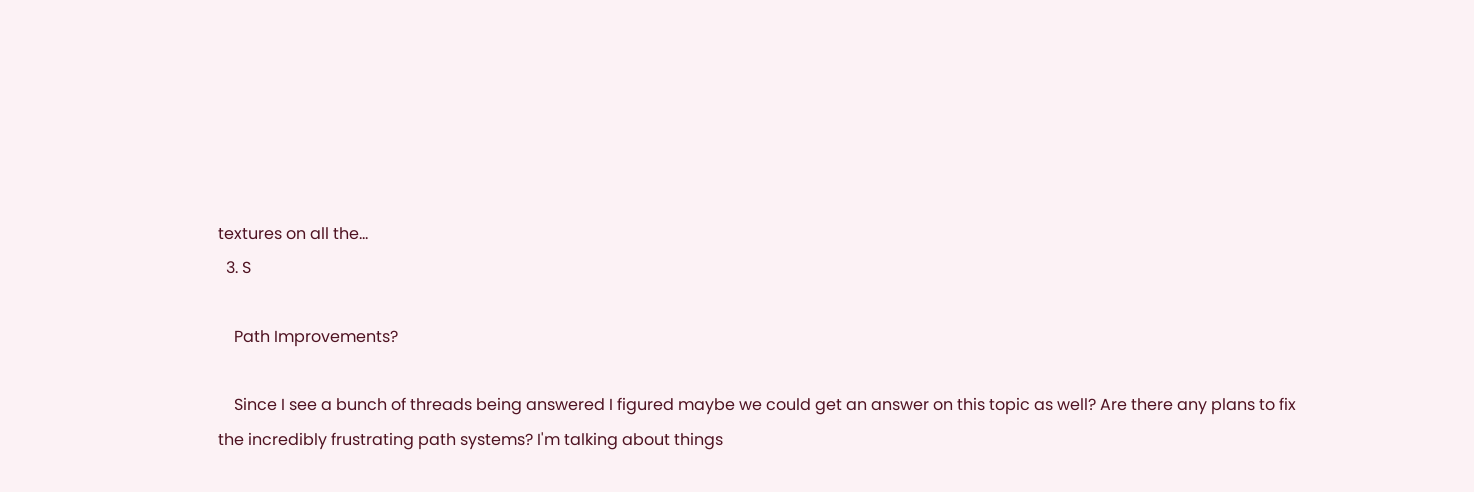textures on all the...
  3. S

    Path Improvements?

    Since I see a bunch of threads being answered I figured maybe we could get an answer on this topic as well? Are there any plans to fix the incredibly frustrating path systems? I'm talking about things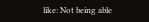like: Not being able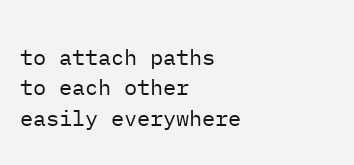to attach paths to each other easily everywhere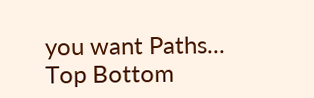you want Paths...
Top Bottom